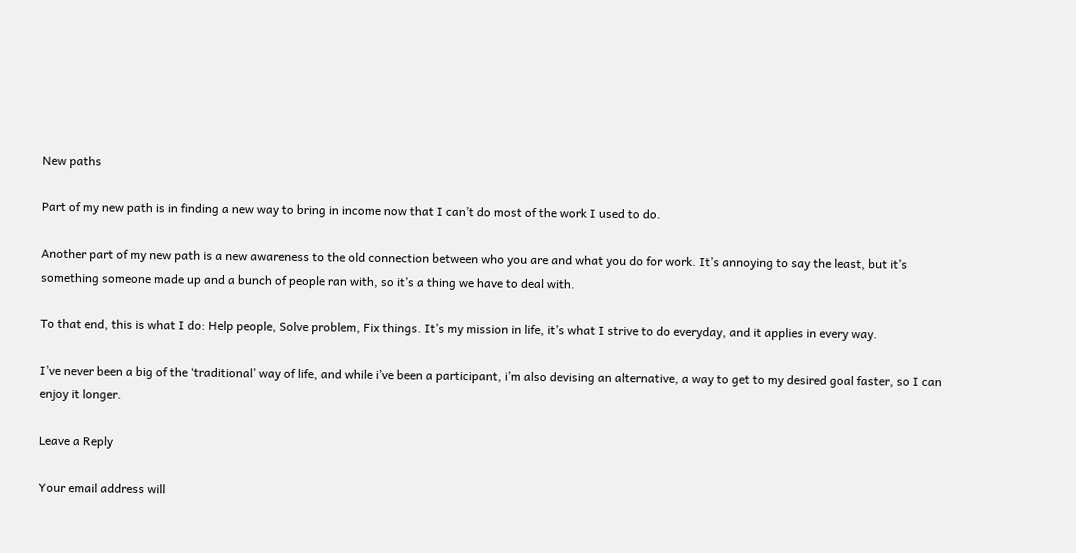New paths

Part of my new path is in finding a new way to bring in income now that I can’t do most of the work I used to do.

Another part of my new path is a new awareness to the old connection between who you are and what you do for work. It’s annoying to say the least, but it’s something someone made up and a bunch of people ran with, so it’s a thing we have to deal with.

To that end, this is what I do: Help people, Solve problem, Fix things. It’s my mission in life, it’s what I strive to do everyday, and it applies in every way.

I’ve never been a big of the ‘traditional’ way of life, and while i’ve been a participant, i’m also devising an alternative, a way to get to my desired goal faster, so I can enjoy it longer.

Leave a Reply

Your email address will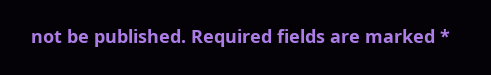not be published. Required fields are marked *